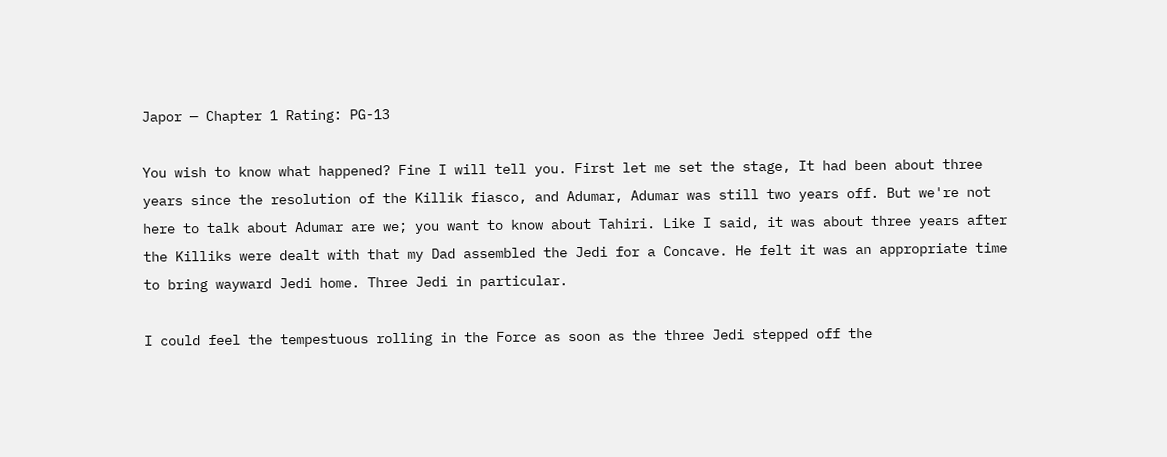Japor — Chapter 1 Rating: PG-13

You wish to know what happened? Fine I will tell you. First let me set the stage, It had been about three years since the resolution of the Killik fiasco, and Adumar, Adumar was still two years off. But we're not here to talk about Adumar are we; you want to know about Tahiri. Like I said, it was about three years after the Killiks were dealt with that my Dad assembled the Jedi for a Concave. He felt it was an appropriate time to bring wayward Jedi home. Three Jedi in particular.

I could feel the tempestuous rolling in the Force as soon as the three Jedi stepped off the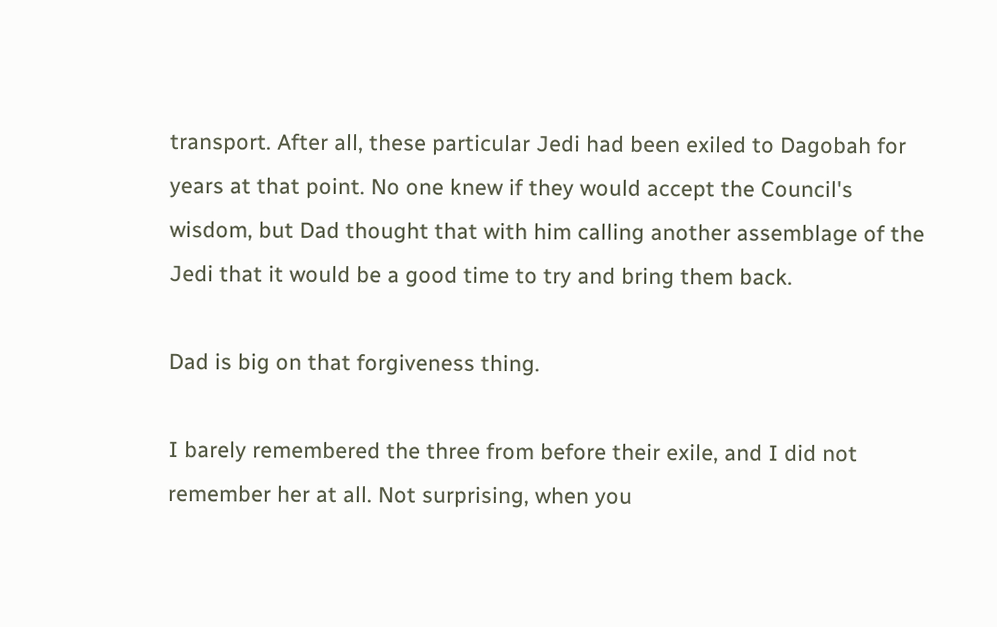transport. After all, these particular Jedi had been exiled to Dagobah for years at that point. No one knew if they would accept the Council's wisdom, but Dad thought that with him calling another assemblage of the Jedi that it would be a good time to try and bring them back.

Dad is big on that forgiveness thing.

I barely remembered the three from before their exile, and I did not remember her at all. Not surprising, when you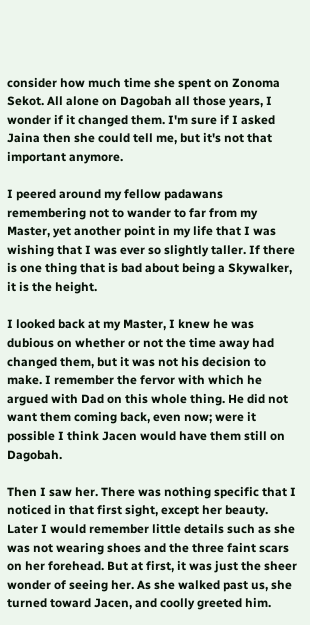consider how much time she spent on Zonoma Sekot. All alone on Dagobah all those years, I wonder if it changed them. I'm sure if I asked Jaina then she could tell me, but it's not that important anymore.

I peered around my fellow padawans remembering not to wander to far from my Master, yet another point in my life that I was wishing that I was ever so slightly taller. If there is one thing that is bad about being a Skywalker, it is the height.

I looked back at my Master, I knew he was dubious on whether or not the time away had changed them, but it was not his decision to make. I remember the fervor with which he argued with Dad on this whole thing. He did not want them coming back, even now; were it possible I think Jacen would have them still on Dagobah.

Then I saw her. There was nothing specific that I noticed in that first sight, except her beauty. Later I would remember little details such as she was not wearing shoes and the three faint scars on her forehead. But at first, it was just the sheer wonder of seeing her. As she walked past us, she turned toward Jacen, and coolly greeted him.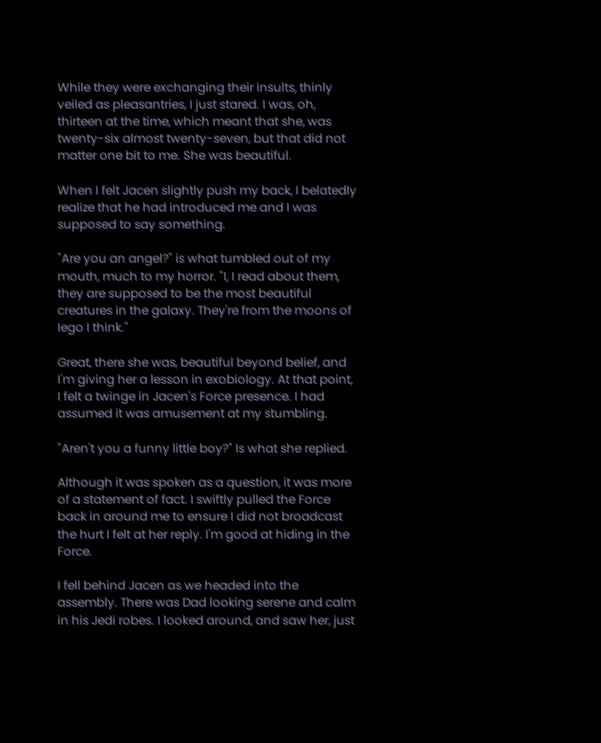While they were exchanging their insults, thinly veiled as pleasantries, I just stared. I was, oh, thirteen at the time, which meant that she, was twenty-six almost twenty-seven, but that did not matter one bit to me. She was beautiful.

When I felt Jacen slightly push my back, I belatedly realize that he had introduced me and I was supposed to say something.

"Are you an angel?" is what tumbled out of my mouth, much to my horror. "I, I read about them, they are supposed to be the most beautiful creatures in the galaxy. They're from the moons of Iego I think."

Great, there she was, beautiful beyond belief, and I'm giving her a lesson in exobiology. At that point, I felt a twinge in Jacen's Force presence. I had assumed it was amusement at my stumbling.

"Aren't you a funny little boy?" Is what she replied.

Although it was spoken as a question, it was more of a statement of fact. I swiftly pulled the Force back in around me to ensure I did not broadcast the hurt I felt at her reply. I'm good at hiding in the Force.

I fell behind Jacen as we headed into the assembly. There was Dad looking serene and calm in his Jedi robes. I looked around, and saw her, just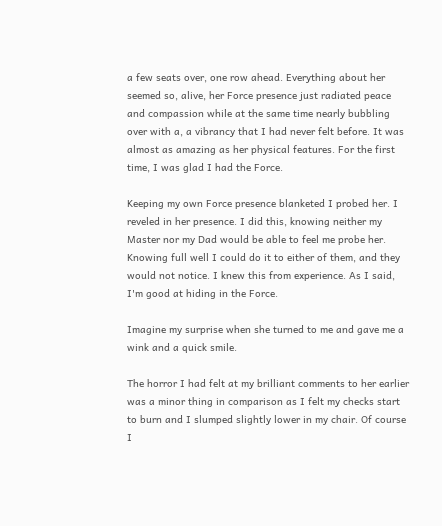a few seats over, one row ahead. Everything about her seemed so, alive, her Force presence just radiated peace and compassion while at the same time nearly bubbling over with a, a vibrancy that I had never felt before. It was almost as amazing as her physical features. For the first time, I was glad I had the Force.

Keeping my own Force presence blanketed I probed her. I reveled in her presence. I did this, knowing neither my Master nor my Dad would be able to feel me probe her. Knowing full well I could do it to either of them, and they would not notice. I knew this from experience. As I said, I'm good at hiding in the Force.

Imagine my surprise when she turned to me and gave me a wink and a quick smile.

The horror I had felt at my brilliant comments to her earlier was a minor thing in comparison as I felt my checks start to burn and I slumped slightly lower in my chair. Of course I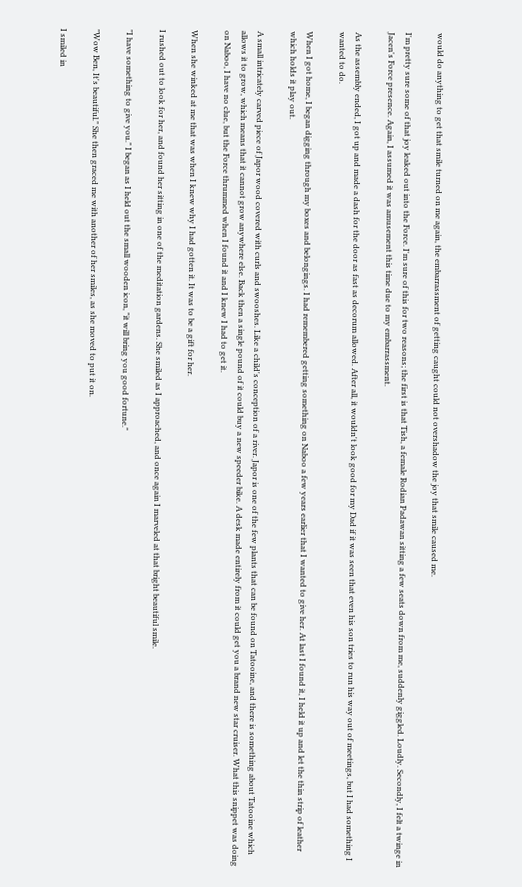would do anything to get that smile turned on me again, the embarrassment of getting caught could not overshadow the joy that smile caused me.

I'm pretty sure some of that joy leaked out into the Force. I'm sure of this for two reasons; the first is that Tish, a female Rodian Padawan sitting a few seats down from me, suddenly giggled. Loudly. Secondly, I felt a twinge in Jacen's Force presence. Again, I assumed it was amusement this time due to my embarrassment.

As the assembly ended, I got up and made a dash for the door as fast as decorum allowed. After all, it wouldn't look good for my Dad if it was seen that even his son tries to run his way out of meetings, but I had something I wanted to do.

When I got home, I began digging through my boxes and belongings. I had remembered getting something on Naboo a few years earlier that I wanted to give her. At last I found it, I held it up and let the thin strip of leather which holds it play out.

A small intricately carved piece of Japor wood covered with curls and swooshes. Like a child's conception of a river. Japor is one of the few plants that can be found on Tatooine, and there is something about Tatooine which allows it to grow, which means that it cannot grow anywhere else. Back then a single pound of it could buy a new speeder bike. A desk made entirely from it could get you a brand new star cruiser. What this snippet was doing on Naboo, I have no clue, but the Force thrummed when I found it and I knew I had to get it.

When she winked at me that was when I knew why I had gotten it. It was to be a gift for her.

I rushed out to look for her, and found her sitting in one of the meditation gardens. She smiled as I approached, and once again I marveled at that bright beautiful smile.

"I have something to give you." I began as I held out the small wooden icon, "it will bring you good fortune."

"Wow Ben, It's beautiful." She then graced me with another of her smiles, as she moved to put it on.

I smiled in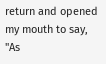return and opened my mouth to say, "As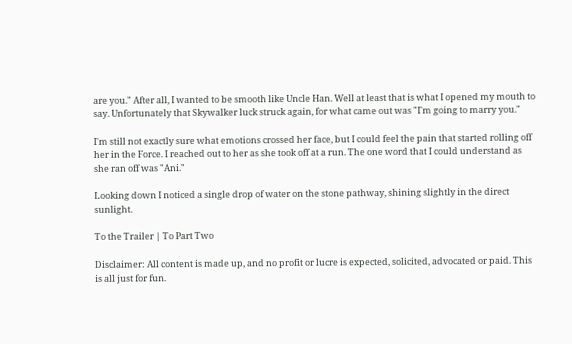are you." After all, I wanted to be smooth like Uncle Han. Well at least that is what I opened my mouth to say. Unfortunately that Skywalker luck struck again, for what came out was "I'm going to marry you."

I'm still not exactly sure what emotions crossed her face, but I could feel the pain that started rolling off her in the Force. I reached out to her as she took off at a run. The one word that I could understand as she ran off was "Ani."

Looking down I noticed a single drop of water on the stone pathway, shining slightly in the direct sunlight.

To the Trailer | To Part Two

Disclaimer: All content is made up, and no profit or lucre is expected, solicited, advocated or paid. This is all just for fun.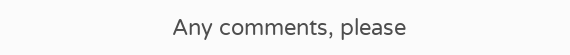Any comments, please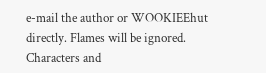e-mail the author or WOOKIEEhut directly. Flames will be ignored. Characters and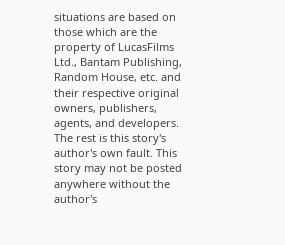situations are based on those which are the property of LucasFilms Ltd., Bantam Publishing, Random House, etc. and their respective original owners, publishers, agents, and developers. The rest is this story's author's own fault. This story may not be posted anywhere without the author's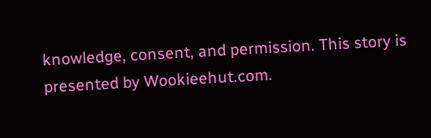knowledge, consent, and permission. This story is presented by Wookieehut.com.